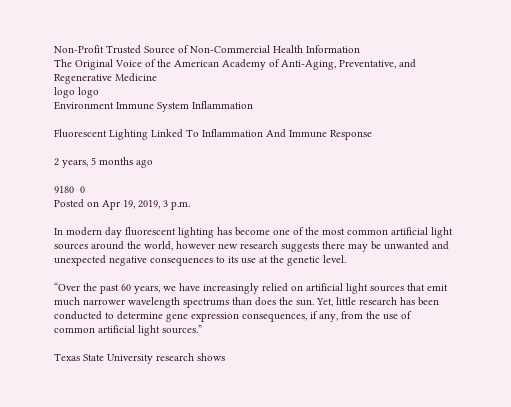Non-Profit Trusted Source of Non-Commercial Health Information
The Original Voice of the American Academy of Anti-Aging, Preventative, and Regenerative Medicine
logo logo
Environment Immune System Inflammation

Fluorescent Lighting Linked To Inflammation And Immune Response

2 years, 5 months ago

9180  0
Posted on Apr 19, 2019, 3 p.m.

In modern day fluorescent lighting has become one of the most common artificial light sources around the world, however new research suggests there may be unwanted and unexpected negative consequences to its use at the genetic level.

“Over the past 60 years, we have increasingly relied on artificial light sources that emit much narrower wavelength spectrums than does the sun. Yet, little research has been conducted to determine gene expression consequences, if any, from the use of common artificial light sources.”

Texas State University research shows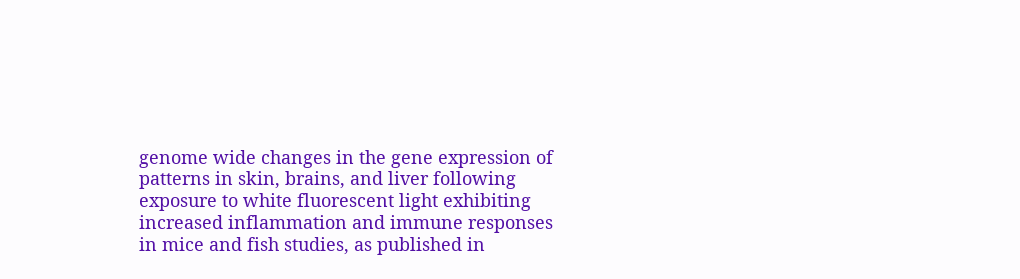genome wide changes in the gene expression of patterns in skin, brains, and liver following exposure to white fluorescent light exhibiting increased inflammation and immune responses in mice and fish studies, as published in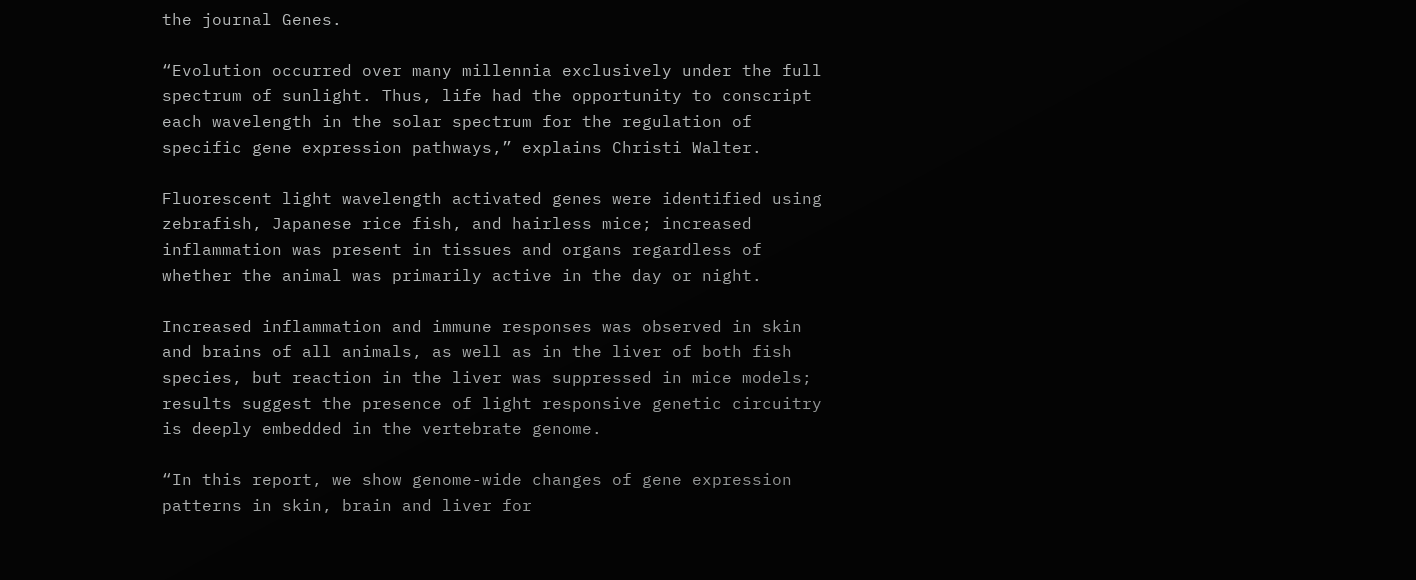the journal Genes.

“Evolution occurred over many millennia exclusively under the full spectrum of sunlight. Thus, life had the opportunity to conscript each wavelength in the solar spectrum for the regulation of specific gene expression pathways,” explains Christi Walter.

Fluorescent light wavelength activated genes were identified using zebrafish, Japanese rice fish, and hairless mice; increased inflammation was present in tissues and organs regardless of whether the animal was primarily active in the day or night.

Increased inflammation and immune responses was observed in skin and brains of all animals, as well as in the liver of both fish species, but reaction in the liver was suppressed in mice models; results suggest the presence of light responsive genetic circuitry is deeply embedded in the vertebrate genome.

“In this report, we show genome-wide changes of gene expression patterns in skin, brain and liver for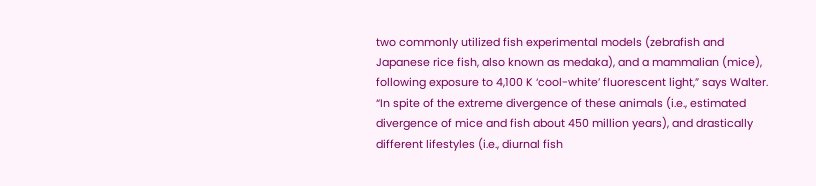two commonly utilized fish experimental models (zebrafish and Japanese rice fish, also known as medaka), and a mammalian (mice), following exposure to 4,100 K ‘cool-white’ fluorescent light,” says Walter. “In spite of the extreme divergence of these animals (i.e., estimated divergence of mice and fish about 450 million years), and drastically different lifestyles (i.e., diurnal fish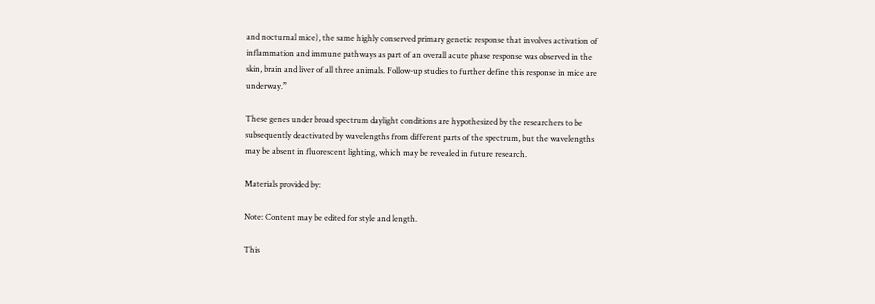and nocturnal mice), the same highly conserved primary genetic response that involves activation of inflammation and immune pathways as part of an overall acute phase response was observed in the skin, brain and liver of all three animals. Follow-up studies to further define this response in mice are underway.”

These genes under broad spectrum daylight conditions are hypothesized by the researchers to be subsequently deactivated by wavelengths from different parts of the spectrum, but the wavelengths may be absent in fluorescent lighting, which may be revealed in future research.

Materials provided by:

Note: Content may be edited for style and length.

This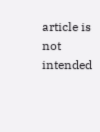article is not intended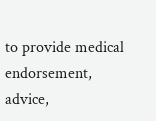to provide medical endorsement, advice,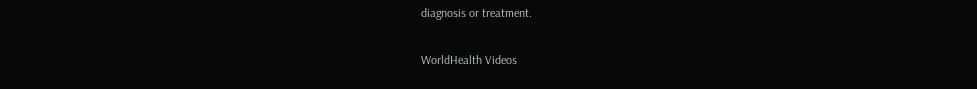diagnosis or treatment.

WorldHealth Videos